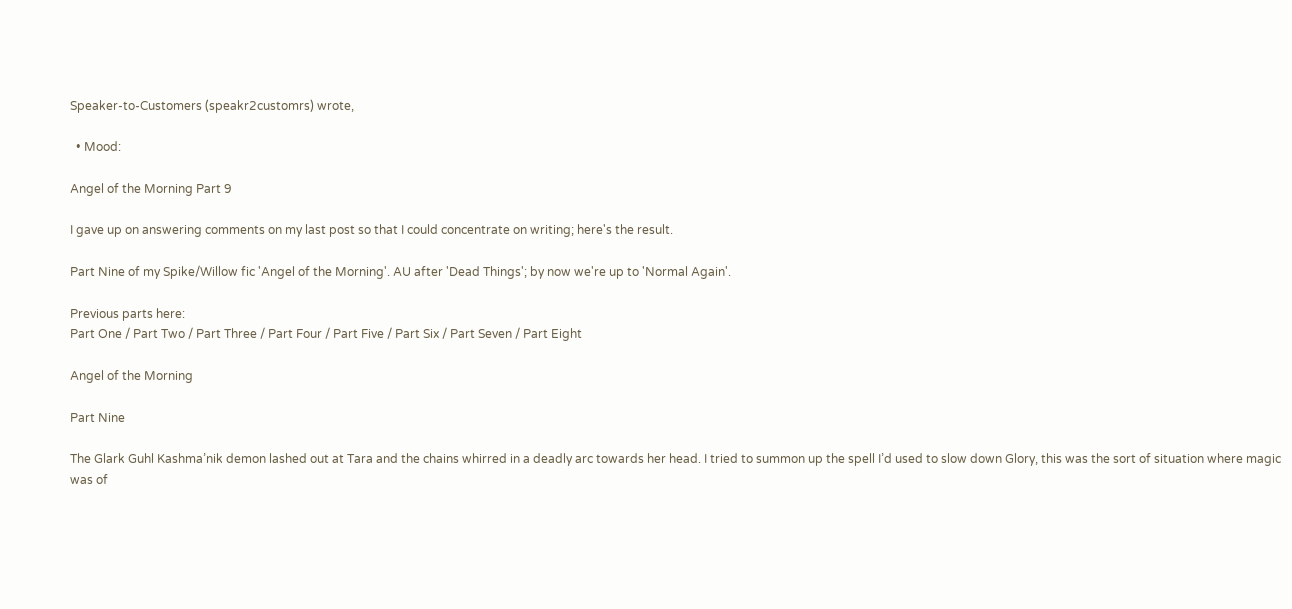Speaker-to-Customers (speakr2customrs) wrote,

  • Mood:

Angel of the Morning Part 9

I gave up on answering comments on my last post so that I could concentrate on writing; here's the result.

Part Nine of my Spike/Willow fic 'Angel of the Morning'. AU after 'Dead Things'; by now we're up to 'Normal Again'.

Previous parts here:
Part One / Part Two / Part Three / Part Four / Part Five / Part Six / Part Seven / Part Eight

Angel of the Morning

Part Nine

The Glark Guhl Kashma’nik demon lashed out at Tara and the chains whirred in a deadly arc towards her head. I tried to summon up the spell I’d used to slow down Glory, this was the sort of situation where magic was of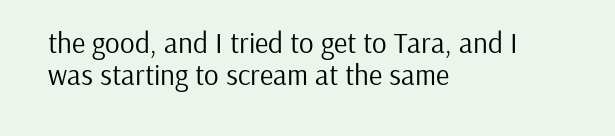the good, and I tried to get to Tara, and I was starting to scream at the same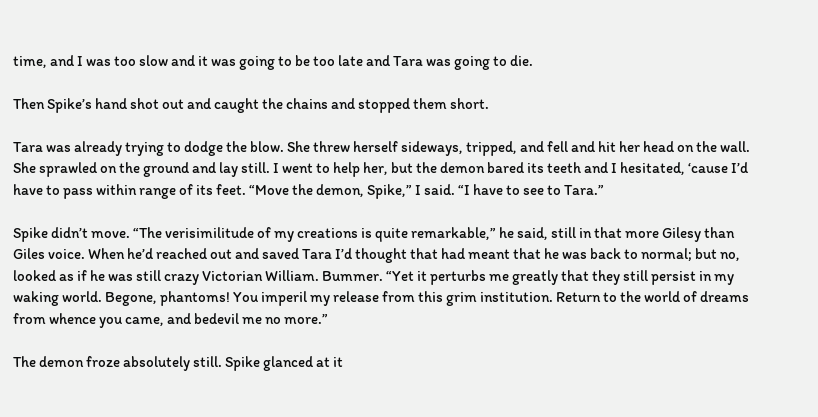time, and I was too slow and it was going to be too late and Tara was going to die.

Then Spike’s hand shot out and caught the chains and stopped them short.

Tara was already trying to dodge the blow. She threw herself sideways, tripped, and fell and hit her head on the wall. She sprawled on the ground and lay still. I went to help her, but the demon bared its teeth and I hesitated, ‘cause I’d have to pass within range of its feet. “Move the demon, Spike,” I said. “I have to see to Tara.”

Spike didn’t move. “The verisimilitude of my creations is quite remarkable,” he said, still in that more Gilesy than Giles voice. When he’d reached out and saved Tara I’d thought that had meant that he was back to normal; but no, looked as if he was still crazy Victorian William. Bummer. “Yet it perturbs me greatly that they still persist in my waking world. Begone, phantoms! You imperil my release from this grim institution. Return to the world of dreams from whence you came, and bedevil me no more.”

The demon froze absolutely still. Spike glanced at it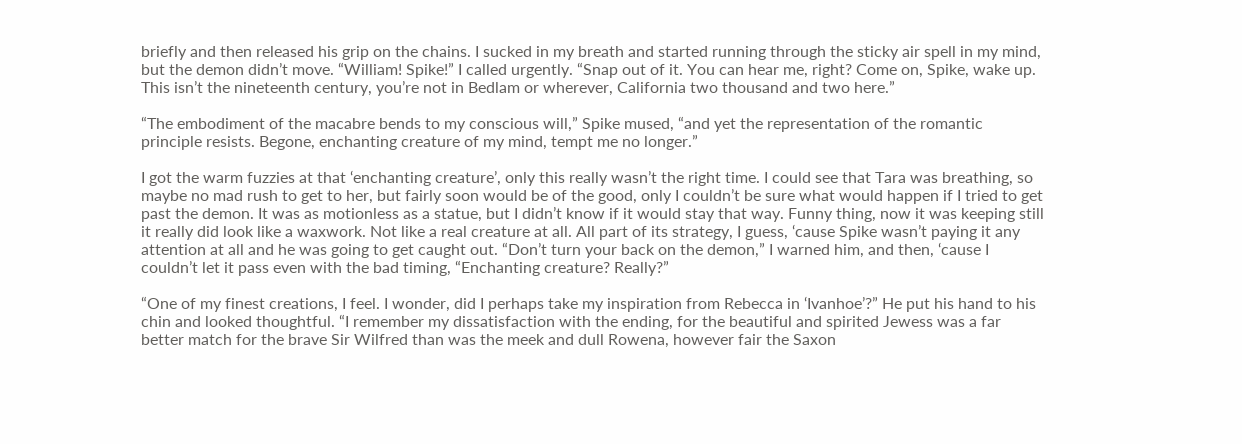briefly and then released his grip on the chains. I sucked in my breath and started running through the sticky air spell in my mind, but the demon didn’t move. “William! Spike!” I called urgently. “Snap out of it. You can hear me, right? Come on, Spike, wake up. This isn’t the nineteenth century, you’re not in Bedlam or wherever, California two thousand and two here.”

“The embodiment of the macabre bends to my conscious will,” Spike mused, “and yet the representation of the romantic principle resists. Begone, enchanting creature of my mind, tempt me no longer.”

I got the warm fuzzies at that ‘enchanting creature’, only this really wasn’t the right time. I could see that Tara was breathing, so maybe no mad rush to get to her, but fairly soon would be of the good, only I couldn’t be sure what would happen if I tried to get past the demon. It was as motionless as a statue, but I didn’t know if it would stay that way. Funny thing, now it was keeping still it really did look like a waxwork. Not like a real creature at all. All part of its strategy, I guess, ‘cause Spike wasn’t paying it any attention at all and he was going to get caught out. “Don’t turn your back on the demon,” I warned him, and then, ‘cause I couldn’t let it pass even with the bad timing, “Enchanting creature? Really?”

“One of my finest creations, I feel. I wonder, did I perhaps take my inspiration from Rebecca in ‘Ivanhoe’?” He put his hand to his chin and looked thoughtful. “I remember my dissatisfaction with the ending, for the beautiful and spirited Jewess was a far better match for the brave Sir Wilfred than was the meek and dull Rowena, however fair the Saxon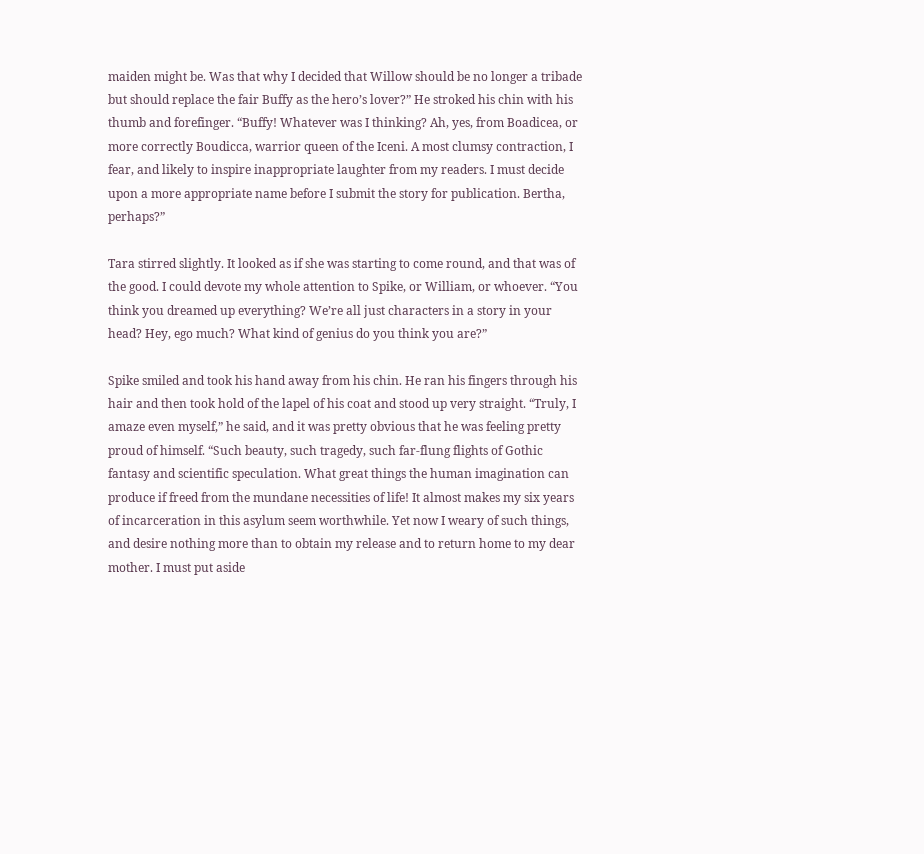maiden might be. Was that why I decided that Willow should be no longer a tribade but should replace the fair Buffy as the hero’s lover?” He stroked his chin with his thumb and forefinger. “Buffy! Whatever was I thinking? Ah, yes, from Boadicea, or more correctly Boudicca, warrior queen of the Iceni. A most clumsy contraction, I fear, and likely to inspire inappropriate laughter from my readers. I must decide upon a more appropriate name before I submit the story for publication. Bertha, perhaps?”

Tara stirred slightly. It looked as if she was starting to come round, and that was of the good. I could devote my whole attention to Spike, or William, or whoever. “You think you dreamed up everything? We’re all just characters in a story in your head? Hey, ego much? What kind of genius do you think you are?”

Spike smiled and took his hand away from his chin. He ran his fingers through his hair and then took hold of the lapel of his coat and stood up very straight. “Truly, I amaze even myself,” he said, and it was pretty obvious that he was feeling pretty proud of himself. “Such beauty, such tragedy, such far-flung flights of Gothic fantasy and scientific speculation. What great things the human imagination can produce if freed from the mundane necessities of life! It almost makes my six years of incarceration in this asylum seem worthwhile. Yet now I weary of such things, and desire nothing more than to obtain my release and to return home to my dear mother. I must put aside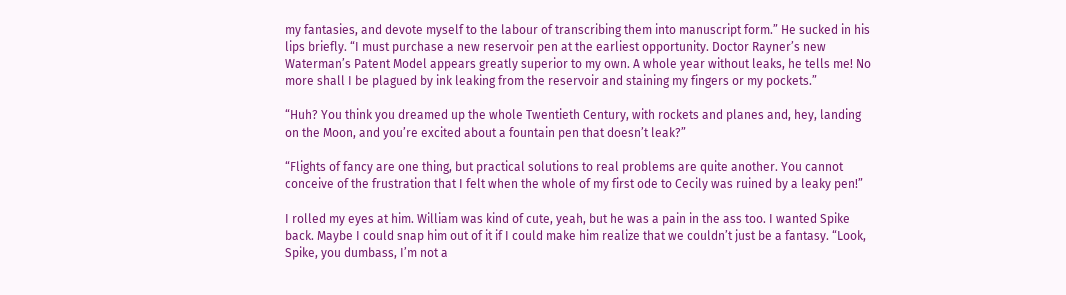my fantasies, and devote myself to the labour of transcribing them into manuscript form.” He sucked in his lips briefly. “I must purchase a new reservoir pen at the earliest opportunity. Doctor Rayner’s new Waterman’s Patent Model appears greatly superior to my own. A whole year without leaks, he tells me! No more shall I be plagued by ink leaking from the reservoir and staining my fingers or my pockets.”

“Huh? You think you dreamed up the whole Twentieth Century, with rockets and planes and, hey, landing on the Moon, and you’re excited about a fountain pen that doesn’t leak?”

“Flights of fancy are one thing, but practical solutions to real problems are quite another. You cannot conceive of the frustration that I felt when the whole of my first ode to Cecily was ruined by a leaky pen!”

I rolled my eyes at him. William was kind of cute, yeah, but he was a pain in the ass too. I wanted Spike back. Maybe I could snap him out of it if I could make him realize that we couldn’t just be a fantasy. “Look, Spike, you dumbass, I’m not a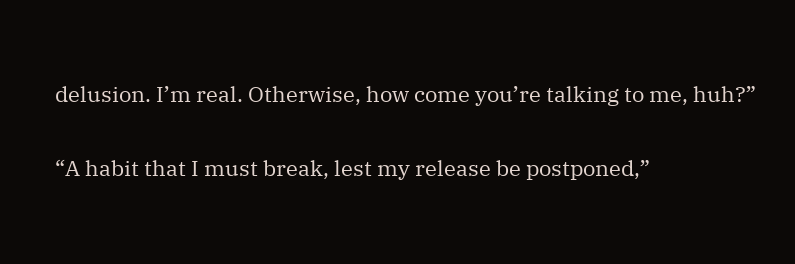delusion. I’m real. Otherwise, how come you’re talking to me, huh?”

“A habit that I must break, lest my release be postponed,”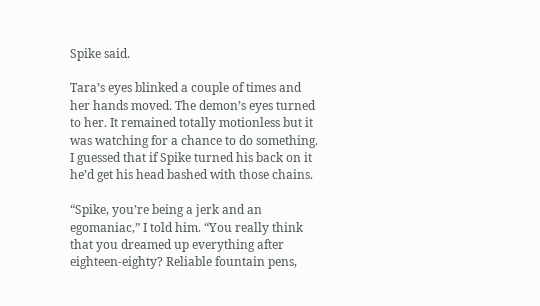Spike said.

Tara’s eyes blinked a couple of times and her hands moved. The demon’s eyes turned to her. It remained totally motionless but it was watching for a chance to do something. I guessed that if Spike turned his back on it he’d get his head bashed with those chains.

“Spike, you’re being a jerk and an egomaniac,” I told him. “You really think that you dreamed up everything after eighteen-eighty? Reliable fountain pens,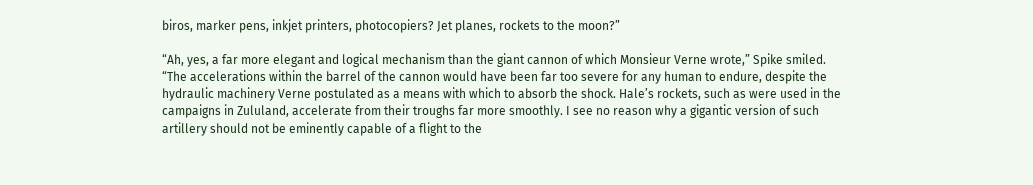biros, marker pens, inkjet printers, photocopiers? Jet planes, rockets to the moon?”

“Ah, yes, a far more elegant and logical mechanism than the giant cannon of which Monsieur Verne wrote,” Spike smiled. “The accelerations within the barrel of the cannon would have been far too severe for any human to endure, despite the hydraulic machinery Verne postulated as a means with which to absorb the shock. Hale’s rockets, such as were used in the campaigns in Zululand, accelerate from their troughs far more smoothly. I see no reason why a gigantic version of such artillery should not be eminently capable of a flight to the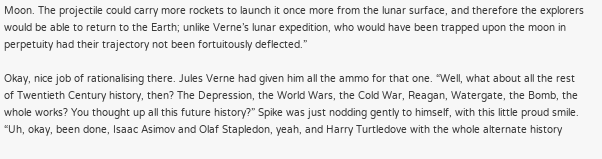Moon. The projectile could carry more rockets to launch it once more from the lunar surface, and therefore the explorers would be able to return to the Earth; unlike Verne’s lunar expedition, who would have been trapped upon the moon in perpetuity had their trajectory not been fortuitously deflected.”

Okay, nice job of rationalising there. Jules Verne had given him all the ammo for that one. “Well, what about all the rest of Twentieth Century history, then? The Depression, the World Wars, the Cold War, Reagan, Watergate, the Bomb, the whole works? You thought up all this future history?” Spike was just nodding gently to himself, with this little proud smile. “Uh, okay, been done, Isaac Asimov and Olaf Stapledon, yeah, and Harry Turtledove with the whole alternate history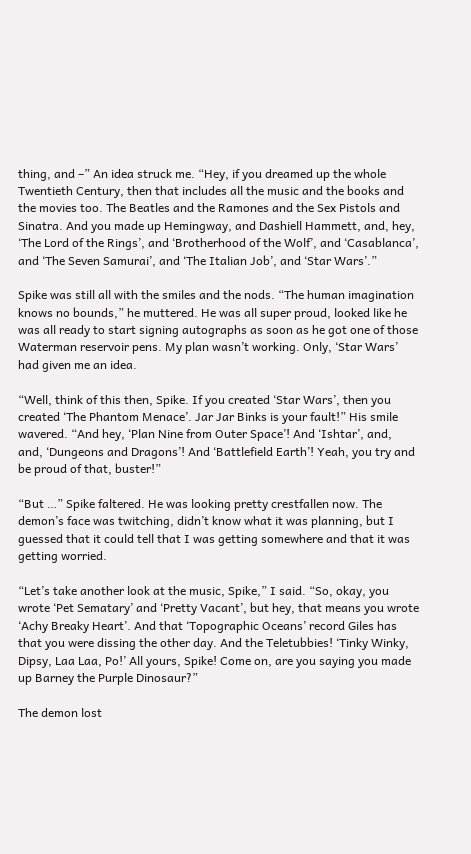thing, and –” An idea struck me. “Hey, if you dreamed up the whole Twentieth Century, then that includes all the music and the books and the movies too. The Beatles and the Ramones and the Sex Pistols and Sinatra. And you made up Hemingway, and Dashiell Hammett, and, hey, ‘The Lord of the Rings’, and ‘Brotherhood of the Wolf’, and ‘Casablanca’, and ‘The Seven Samurai’, and ‘The Italian Job’, and ‘Star Wars’.”

Spike was still all with the smiles and the nods. “The human imagination knows no bounds,” he muttered. He was all super proud, looked like he was all ready to start signing autographs as soon as he got one of those Waterman reservoir pens. My plan wasn’t working. Only, ‘Star Wars’ had given me an idea.

“Well, think of this then, Spike. If you created ‘Star Wars’, then you created ‘The Phantom Menace’. Jar Jar Binks is your fault!” His smile wavered. “And hey, ‘Plan Nine from Outer Space’! And ‘Ishtar’, and, and, ‘Dungeons and Dragons’! And ‘Battlefield Earth’! Yeah, you try and be proud of that, buster!”

“But …” Spike faltered. He was looking pretty crestfallen now. The demon’s face was twitching, didn’t know what it was planning, but I guessed that it could tell that I was getting somewhere and that it was getting worried.

“Let’s take another look at the music, Spike,” I said. “So, okay, you wrote ‘Pet Sematary’ and ‘Pretty Vacant’, but hey, that means you wrote ‘Achy Breaky Heart’. And that ‘Topographic Oceans’ record Giles has that you were dissing the other day. And the Teletubbies! ‘Tinky Winky, Dipsy, Laa Laa, Po!’ All yours, Spike! Come on, are you saying you made up Barney the Purple Dinosaur?”

The demon lost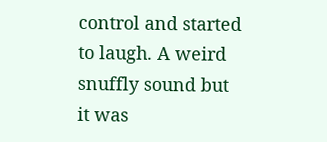control and started to laugh. A weird snuffly sound but it was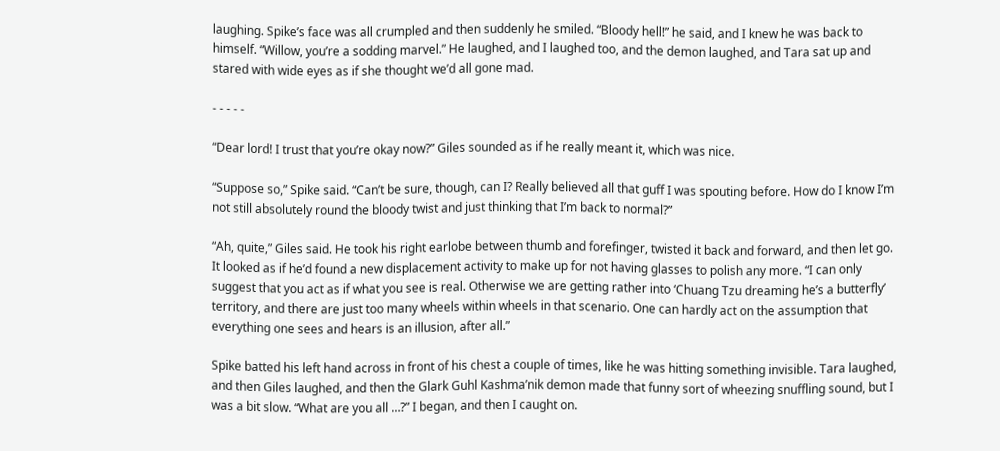laughing. Spike’s face was all crumpled and then suddenly he smiled. “Bloody hell!” he said, and I knew he was back to himself. “Willow, you’re a sodding marvel.” He laughed, and I laughed too, and the demon laughed, and Tara sat up and stared with wide eyes as if she thought we’d all gone mad.

- - - - -

“Dear lord! I trust that you’re okay now?” Giles sounded as if he really meant it, which was nice.

“Suppose so,” Spike said. “Can’t be sure, though, can I? Really believed all that guff I was spouting before. How do I know I’m not still absolutely round the bloody twist and just thinking that I’m back to normal?”

“Ah, quite,” Giles said. He took his right earlobe between thumb and forefinger, twisted it back and forward, and then let go. It looked as if he’d found a new displacement activity to make up for not having glasses to polish any more. “I can only suggest that you act as if what you see is real. Otherwise we are getting rather into ‘Chuang Tzu dreaming he’s a butterfly’ territory, and there are just too many wheels within wheels in that scenario. One can hardly act on the assumption that everything one sees and hears is an illusion, after all.”

Spike batted his left hand across in front of his chest a couple of times, like he was hitting something invisible. Tara laughed, and then Giles laughed, and then the Glark Guhl Kashma’nik demon made that funny sort of wheezing snuffling sound, but I was a bit slow. “What are you all …?” I began, and then I caught on.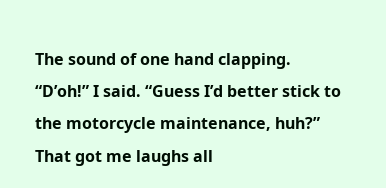The sound of one hand clapping. “D’oh!” I said. “Guess I’d better stick to the motorcycle maintenance, huh?” That got me laughs all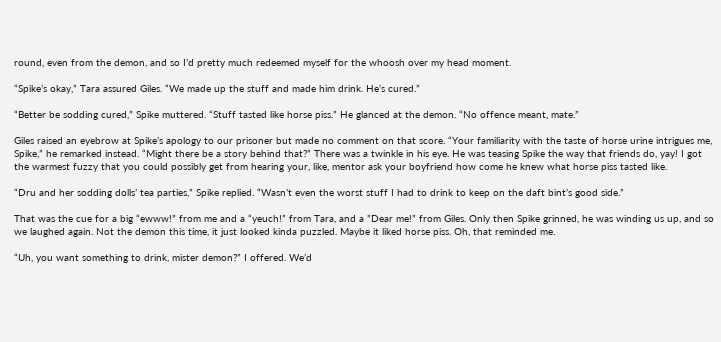round, even from the demon, and so I’d pretty much redeemed myself for the whoosh over my head moment.

“Spike’s okay,” Tara assured Giles. “We made up the stuff and made him drink. He’s cured.”

“Better be sodding cured,” Spike muttered. “Stuff tasted like horse piss.” He glanced at the demon. “No offence meant, mate.”

Giles raised an eyebrow at Spike’s apology to our prisoner but made no comment on that score. “Your familiarity with the taste of horse urine intrigues me, Spike,” he remarked instead. “Might there be a story behind that?” There was a twinkle in his eye. He was teasing Spike the way that friends do, yay! I got the warmest fuzzy that you could possibly get from hearing your, like, mentor ask your boyfriend how come he knew what horse piss tasted like.

“Dru and her sodding dolls’ tea parties,” Spike replied. “Wasn’t even the worst stuff I had to drink to keep on the daft bint’s good side.”

That was the cue for a big “ewww!” from me and a “yeuch!” from Tara, and a ”Dear me!” from Giles. Only then Spike grinned, he was winding us up, and so we laughed again. Not the demon this time, it just looked kinda puzzled. Maybe it liked horse piss. Oh, that reminded me.

“Uh, you want something to drink, mister demon?” I offered. We’d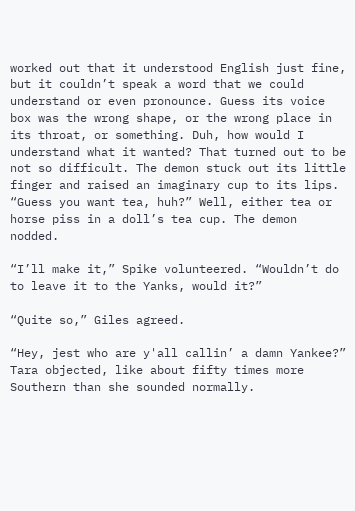worked out that it understood English just fine, but it couldn’t speak a word that we could understand or even pronounce. Guess its voice box was the wrong shape, or the wrong place in its throat, or something. Duh, how would I understand what it wanted? That turned out to be not so difficult. The demon stuck out its little finger and raised an imaginary cup to its lips. “Guess you want tea, huh?” Well, either tea or horse piss in a doll’s tea cup. The demon nodded.

“I’ll make it,” Spike volunteered. “Wouldn’t do to leave it to the Yanks, would it?”

“Quite so,” Giles agreed.

“Hey, jest who are y'all callin’ a damn Yankee?” Tara objected, like about fifty times more Southern than she sounded normally.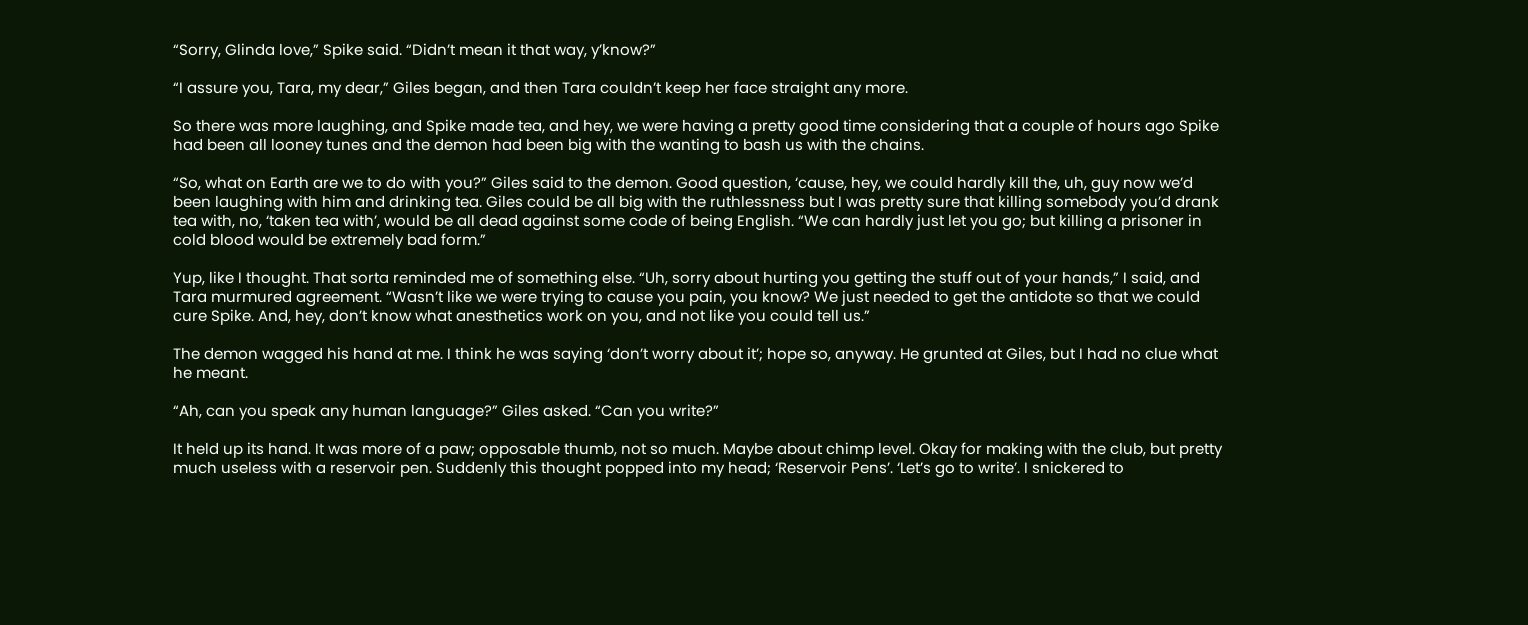“Sorry, Glinda love,” Spike said. “Didn’t mean it that way, y’know?”

“I assure you, Tara, my dear,” Giles began, and then Tara couldn’t keep her face straight any more.

So there was more laughing, and Spike made tea, and hey, we were having a pretty good time considering that a couple of hours ago Spike had been all looney tunes and the demon had been big with the wanting to bash us with the chains.

“So, what on Earth are we to do with you?” Giles said to the demon. Good question, ‘cause, hey, we could hardly kill the, uh, guy now we’d been laughing with him and drinking tea. Giles could be all big with the ruthlessness but I was pretty sure that killing somebody you’d drank tea with, no, ‘taken tea with’, would be all dead against some code of being English. “We can hardly just let you go; but killing a prisoner in cold blood would be extremely bad form.”

Yup, like I thought. That sorta reminded me of something else. “Uh, sorry about hurting you getting the stuff out of your hands,” I said, and Tara murmured agreement. “Wasn’t like we were trying to cause you pain, you know? We just needed to get the antidote so that we could cure Spike. And, hey, don’t know what anesthetics work on you, and not like you could tell us.”

The demon wagged his hand at me. I think he was saying ‘don’t worry about it’; hope so, anyway. He grunted at Giles, but I had no clue what he meant.

“Ah, can you speak any human language?” Giles asked. “Can you write?”

It held up its hand. It was more of a paw; opposable thumb, not so much. Maybe about chimp level. Okay for making with the club, but pretty much useless with a reservoir pen. Suddenly this thought popped into my head; ‘Reservoir Pens’. ‘Let’s go to write’. I snickered to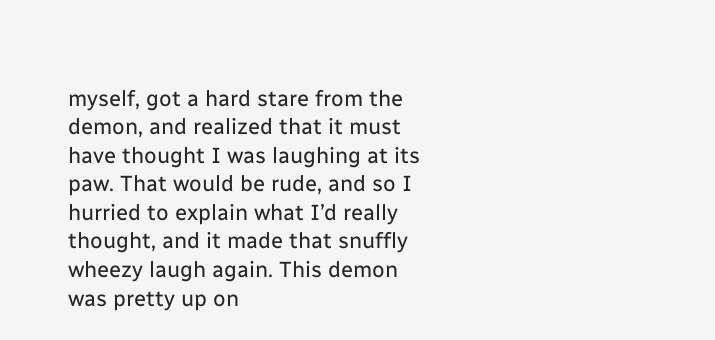myself, got a hard stare from the demon, and realized that it must have thought I was laughing at its paw. That would be rude, and so I hurried to explain what I’d really thought, and it made that snuffly wheezy laugh again. This demon was pretty up on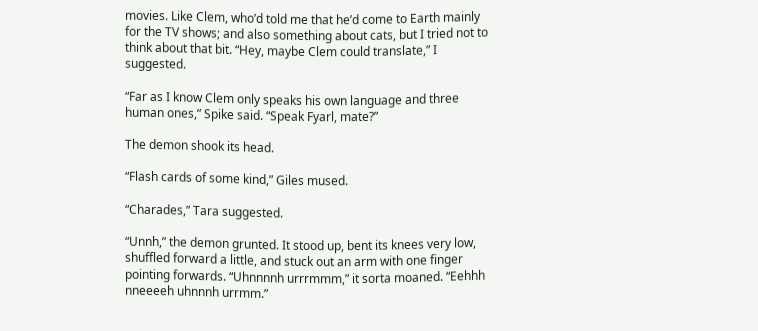movies. Like Clem, who’d told me that he’d come to Earth mainly for the TV shows; and also something about cats, but I tried not to think about that bit. “Hey, maybe Clem could translate,” I suggested.

“Far as I know Clem only speaks his own language and three human ones,” Spike said. “Speak Fyarl, mate?”

The demon shook its head.

“Flash cards of some kind,” Giles mused.

“Charades,” Tara suggested.

“Unnh,” the demon grunted. It stood up, bent its knees very low, shuffled forward a little, and stuck out an arm with one finger pointing forwards. “Uhnnnnh urrrmmm,” it sorta moaned. “Eehhh nneeeeh uhnnnh urrmm.”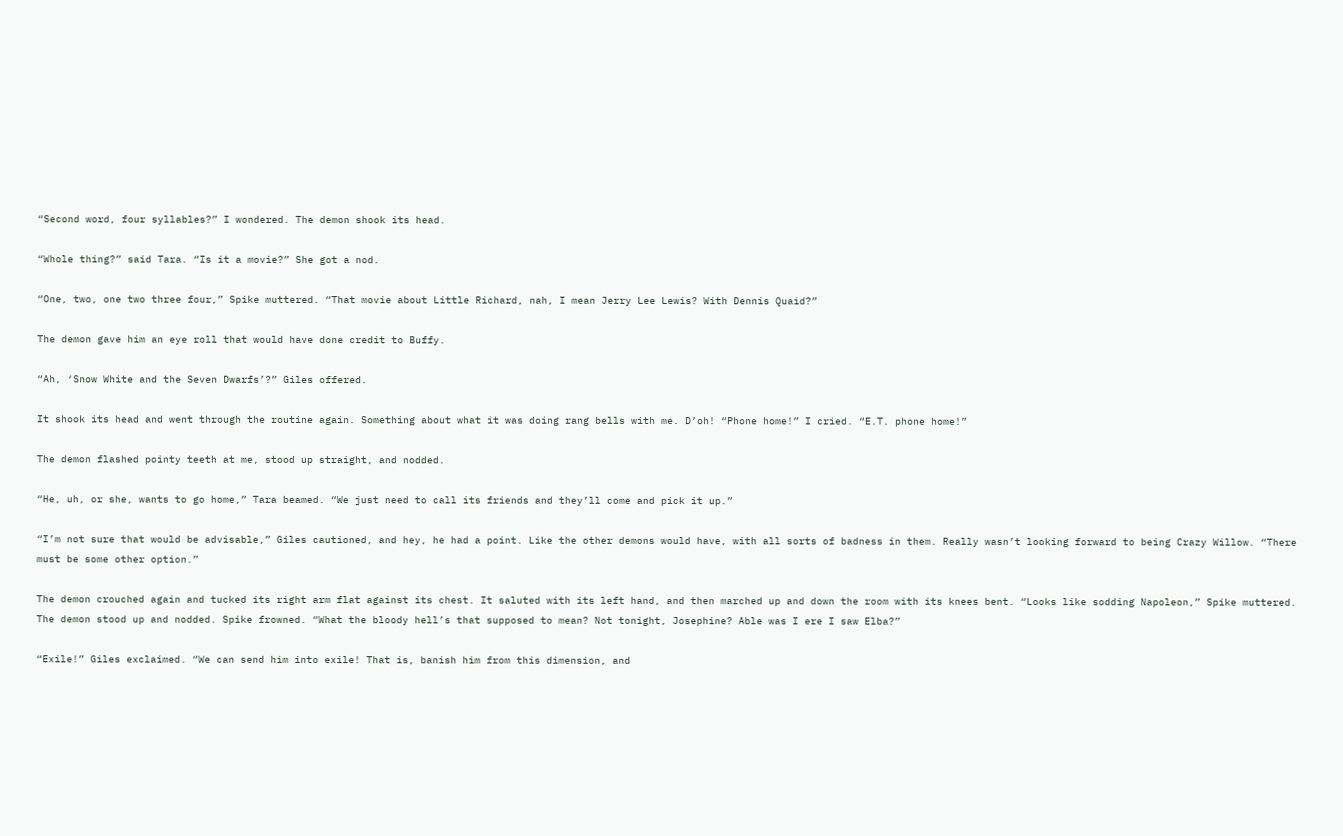“Second word, four syllables?” I wondered. The demon shook its head.

“Whole thing?” said Tara. “Is it a movie?” She got a nod.

“One, two, one two three four,” Spike muttered. “That movie about Little Richard, nah, I mean Jerry Lee Lewis? With Dennis Quaid?”

The demon gave him an eye roll that would have done credit to Buffy.

“Ah, ‘Snow White and the Seven Dwarfs’?” Giles offered.

It shook its head and went through the routine again. Something about what it was doing rang bells with me. D’oh! “Phone home!” I cried. “E.T. phone home!”

The demon flashed pointy teeth at me, stood up straight, and nodded.

“He, uh, or she, wants to go home,” Tara beamed. “We just need to call its friends and they’ll come and pick it up.”

“I’m not sure that would be advisable,” Giles cautioned, and hey, he had a point. Like the other demons would have, with all sorts of badness in them. Really wasn’t looking forward to being Crazy Willow. “There must be some other option.”

The demon crouched again and tucked its right arm flat against its chest. It saluted with its left hand, and then marched up and down the room with its knees bent. “Looks like sodding Napoleon,” Spike muttered. The demon stood up and nodded. Spike frowned. “What the bloody hell’s that supposed to mean? Not tonight, Josephine? Able was I ere I saw Elba?”

“Exile!” Giles exclaimed. “We can send him into exile! That is, banish him from this dimension, and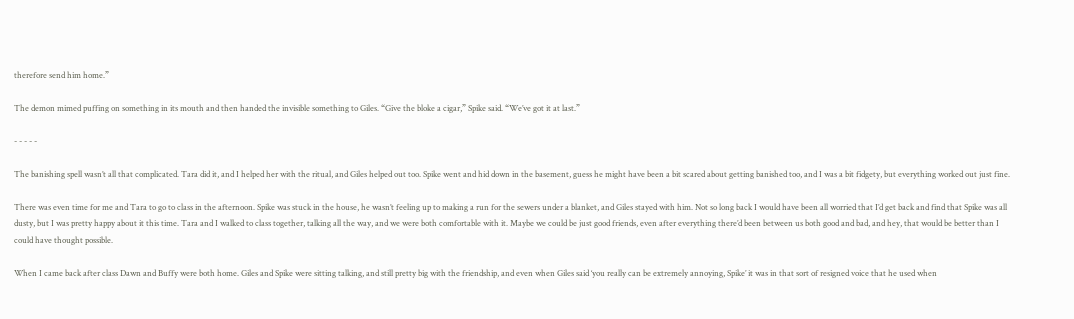therefore send him home.”

The demon mimed puffing on something in its mouth and then handed the invisible something to Giles. “Give the bloke a cigar,” Spike said. “We’ve got it at last.”

- - - - -

The banishing spell wasn’t all that complicated. Tara did it, and I helped her with the ritual, and Giles helped out too. Spike went and hid down in the basement, guess he might have been a bit scared about getting banished too, and I was a bit fidgety, but everything worked out just fine.

There was even time for me and Tara to go to class in the afternoon. Spike was stuck in the house, he wasn’t feeling up to making a run for the sewers under a blanket, and Giles stayed with him. Not so long back I would have been all worried that I’d get back and find that Spike was all dusty, but I was pretty happy about it this time. Tara and I walked to class together, talking all the way, and we were both comfortable with it. Maybe we could be just good friends, even after everything there’d been between us both good and bad, and hey, that would be better than I could have thought possible.

When I came back after class Dawn and Buffy were both home. Giles and Spike were sitting talking, and still pretty big with the friendship, and even when Giles said ‘you really can be extremely annoying, Spike’ it was in that sort of resigned voice that he used when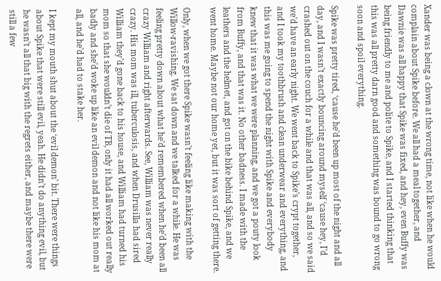Xander was being a clown at the wrong time, not like when he would complain about Spike before. We all had a meal together, and Dawnie was all happy that Spike was fixed, and hey, even Buffy was being friendly to me and polite to Spike, and I started thinking that this was all pretty darn good and something was bound to go wrong soon and spoil everything.

Spike was pretty tired, ‘cause he’d been up most of the night and all day, and I wasn’t exactly bouncing around myself ‘cause hey, I’d crashed out on the couch for a while and that was all, and so we said we’d have an early night. We went back to Spike’s crypt together, and I took my toothbrush and clean underwear and everything, and this was me going to spend the night with Spike and everybody knew that it was what we were planning, and we got a pouty look from Buffy, and that was it. No other badness. I made with the leathers and the helmet, and got on the bike behind Spike, and we went home. Maybe not our home yet, but it was sort of getting there.

Only, when we got there Spike wasn’t feeling like making with the Willow-ravishing. We sat down and we talked for a while. He was feeling pretty down about what he’d remembered when he’d been all crazy William and right afterwards. See, William was never really crazy. His mom was ill, tuberculosis, and when Drusilla had sired William they’d gone back to his house, and William had turned his mom so that she wouldn’t die of TB, only it had all worked out really badly and she’d woke up like an evil demon and not like his mom at all, and he’d had to stake her.

I kept my mouth shut about the ‘evil demon’ bit. There were things about Spike that were still evil, yeah. He didn’t do anything evil, but he wasn’t all that big with the regrets either, and maybe there were still a few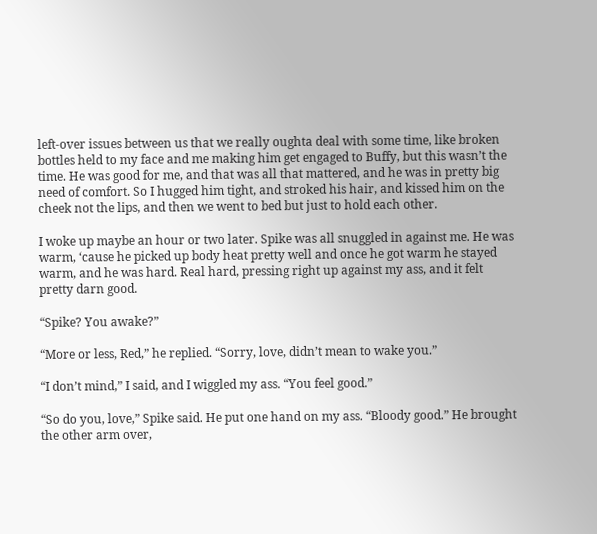left-over issues between us that we really oughta deal with some time, like broken bottles held to my face and me making him get engaged to Buffy, but this wasn’t the time. He was good for me, and that was all that mattered, and he was in pretty big need of comfort. So I hugged him tight, and stroked his hair, and kissed him on the cheek not the lips, and then we went to bed but just to hold each other.

I woke up maybe an hour or two later. Spike was all snuggled in against me. He was warm, ‘cause he picked up body heat pretty well and once he got warm he stayed warm, and he was hard. Real hard, pressing right up against my ass, and it felt pretty darn good.

“Spike? You awake?”

“More or less, Red,” he replied. “Sorry, love, didn’t mean to wake you.”

“I don’t mind,” I said, and I wiggled my ass. “You feel good.”

“So do you, love,” Spike said. He put one hand on my ass. “Bloody good.” He brought the other arm over,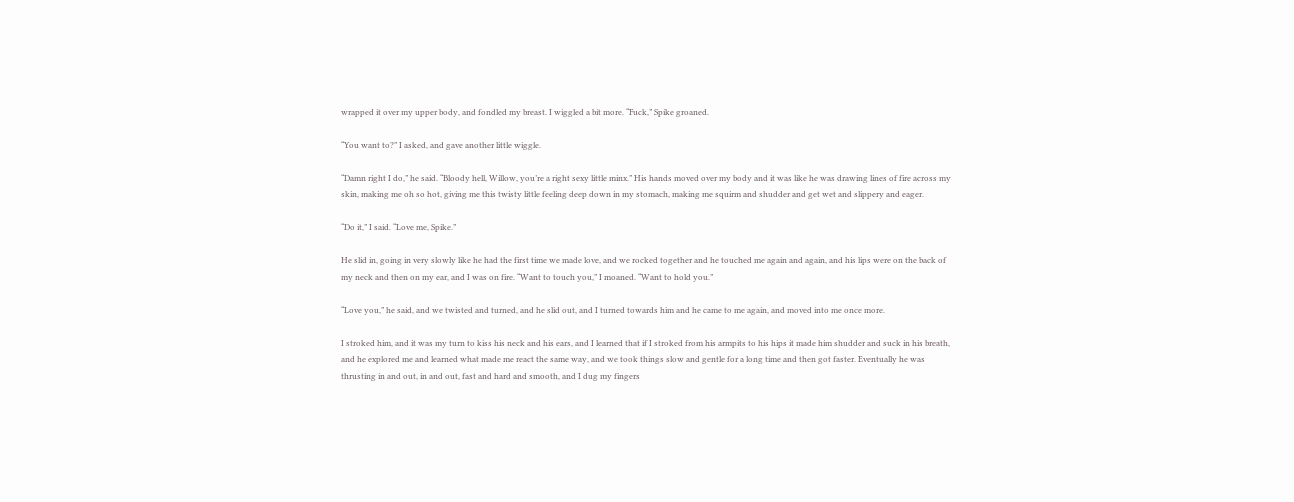wrapped it over my upper body, and fondled my breast. I wiggled a bit more. “Fuck,” Spike groaned.

“You want to?” I asked, and gave another little wiggle.

“Damn right I do,” he said. “Bloody hell, Willow, you’re a right sexy little minx.” His hands moved over my body and it was like he was drawing lines of fire across my skin, making me oh so hot, giving me this twisty little feeling deep down in my stomach, making me squirm and shudder and get wet and slippery and eager.

“Do it,” I said. “Love me, Spike.”

He slid in, going in very slowly like he had the first time we made love, and we rocked together and he touched me again and again, and his lips were on the back of my neck and then on my ear, and I was on fire. “Want to touch you,” I moaned. “Want to hold you.”

“Love you,” he said, and we twisted and turned, and he slid out, and I turned towards him and he came to me again, and moved into me once more.

I stroked him, and it was my turn to kiss his neck and his ears, and I learned that if I stroked from his armpits to his hips it made him shudder and suck in his breath, and he explored me and learned what made me react the same way, and we took things slow and gentle for a long time and then got faster. Eventually he was thrusting in and out, in and out, fast and hard and smooth, and I dug my fingers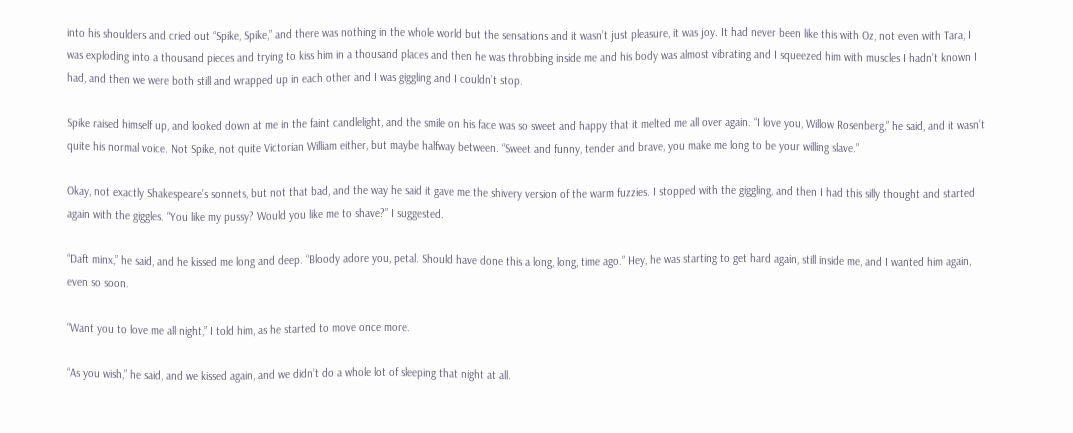into his shoulders and cried out “Spike, Spike,” and there was nothing in the whole world but the sensations and it wasn’t just pleasure, it was joy. It had never been like this with Oz, not even with Tara, I was exploding into a thousand pieces and trying to kiss him in a thousand places and then he was throbbing inside me and his body was almost vibrating and I squeezed him with muscles I hadn’t known I had, and then we were both still and wrapped up in each other and I was giggling and I couldn’t stop.

Spike raised himself up, and looked down at me in the faint candlelight, and the smile on his face was so sweet and happy that it melted me all over again. “I love you, Willow Rosenberg,” he said, and it wasn’t quite his normal voice. Not Spike, not quite Victorian William either, but maybe halfway between. “Sweet and funny, tender and brave, you make me long to be your willing slave.”

Okay, not exactly Shakespeare’s sonnets, but not that bad, and the way he said it gave me the shivery version of the warm fuzzies. I stopped with the giggling, and then I had this silly thought and started again with the giggles. “You like my pussy? Would you like me to shave?” I suggested.

“Daft minx,” he said, and he kissed me long and deep. “Bloody adore you, petal. Should have done this a long, long, time ago.” Hey, he was starting to get hard again, still inside me, and I wanted him again, even so soon.

“Want you to love me all night,” I told him, as he started to move once more.

“As you wish,” he said, and we kissed again, and we didn’t do a whole lot of sleeping that night at all.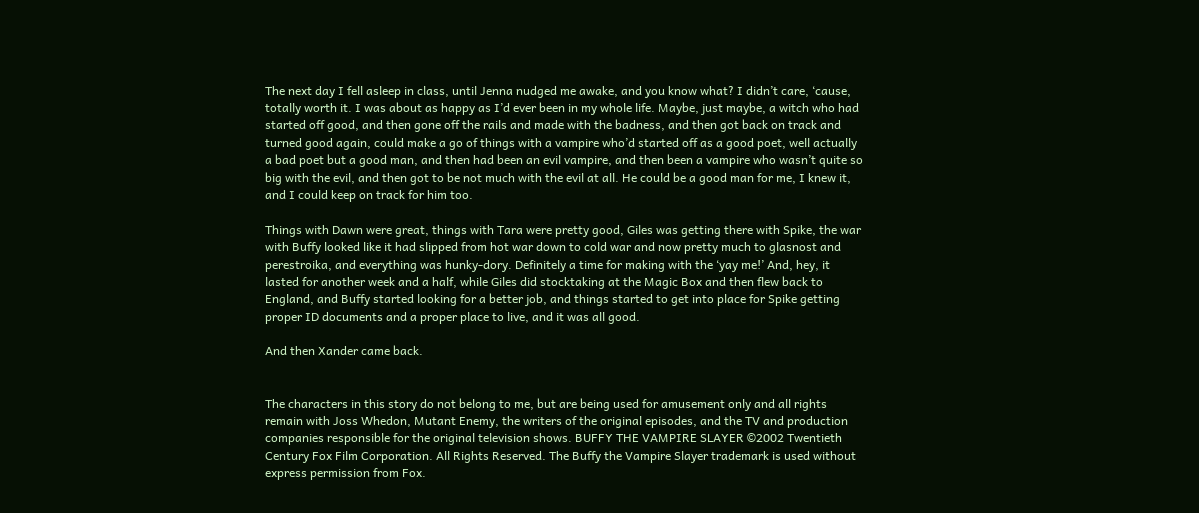The next day I fell asleep in class, until Jenna nudged me awake, and you know what? I didn’t care, ‘cause, totally worth it. I was about as happy as I’d ever been in my whole life. Maybe, just maybe, a witch who had started off good, and then gone off the rails and made with the badness, and then got back on track and turned good again, could make a go of things with a vampire who’d started off as a good poet, well actually a bad poet but a good man, and then had been an evil vampire, and then been a vampire who wasn’t quite so big with the evil, and then got to be not much with the evil at all. He could be a good man for me, I knew it, and I could keep on track for him too.

Things with Dawn were great, things with Tara were pretty good, Giles was getting there with Spike, the war with Buffy looked like it had slipped from hot war down to cold war and now pretty much to glasnost and perestroika, and everything was hunky-dory. Definitely a time for making with the ‘yay me!’ And, hey, it lasted for another week and a half, while Giles did stocktaking at the Magic Box and then flew back to England, and Buffy started looking for a better job, and things started to get into place for Spike getting proper ID documents and a proper place to live, and it was all good.

And then Xander came back.


The characters in this story do not belong to me, but are being used for amusement only and all rights remain with Joss Whedon, Mutant Enemy, the writers of the original episodes, and the TV and production companies responsible for the original television shows. BUFFY THE VAMPIRE SLAYER ©2002 Twentieth Century Fox Film Corporation. All Rights Reserved. The Buffy the Vampire Slayer trademark is used without express permission from Fox.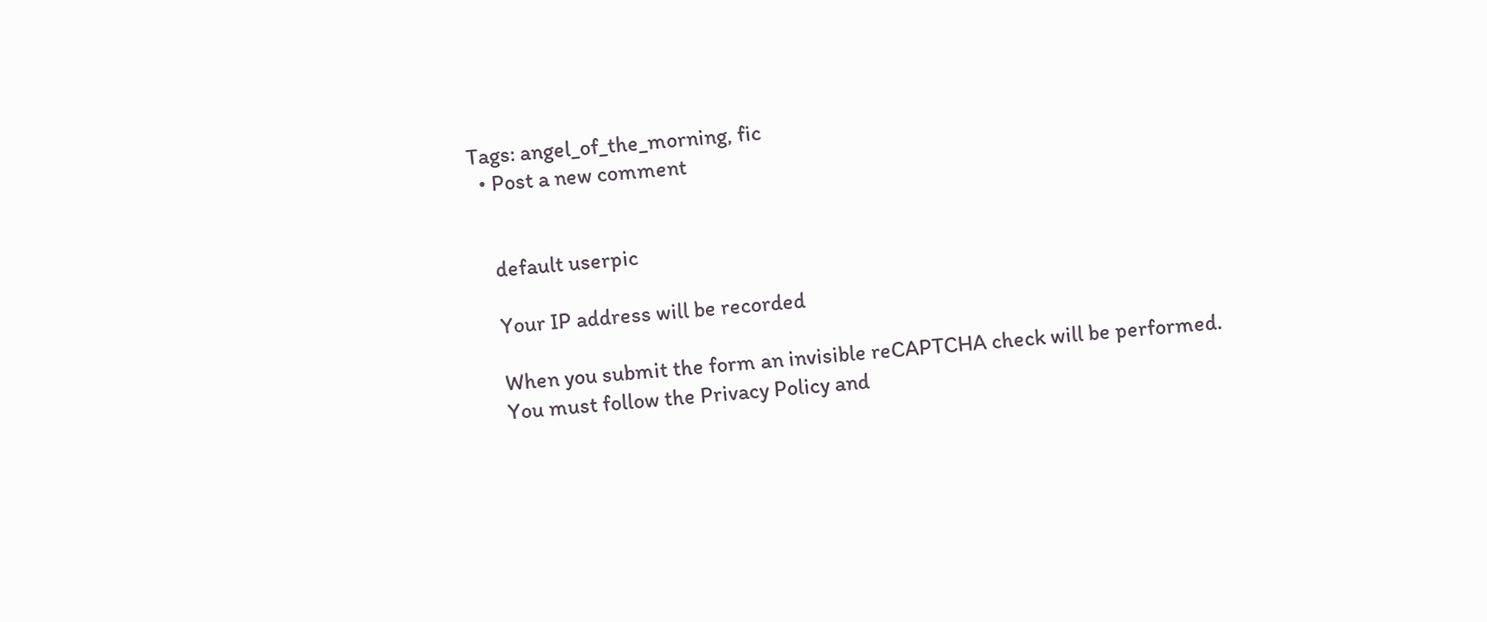Tags: angel_of_the_morning, fic
  • Post a new comment


    default userpic

    Your IP address will be recorded

    When you submit the form an invisible reCAPTCHA check will be performed.
    You must follow the Privacy Policy and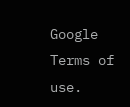Google Terms of use.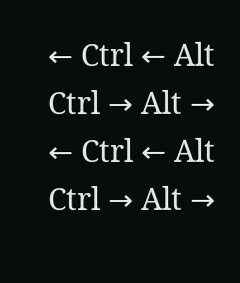← Ctrl ← Alt
Ctrl → Alt →
← Ctrl ← Alt
Ctrl → Alt →